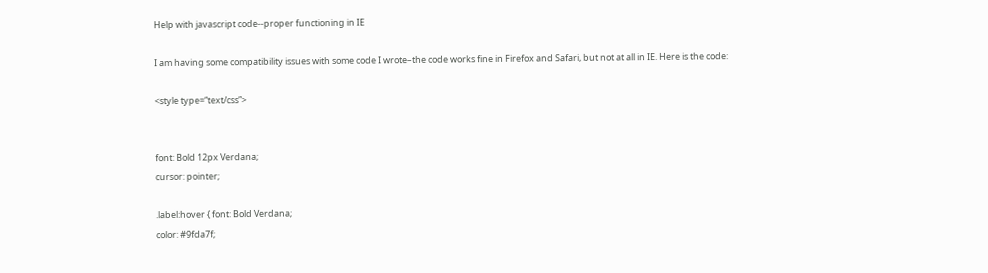Help with javascript code--proper functioning in IE

I am having some compatibility issues with some code I wrote–the code works fine in Firefox and Safari, but not at all in IE. Here is the code:

<style type=“text/css”>


font: Bold 12px Verdana;
cursor: pointer;

.label:hover { font: Bold Verdana;
color: #9fda7f;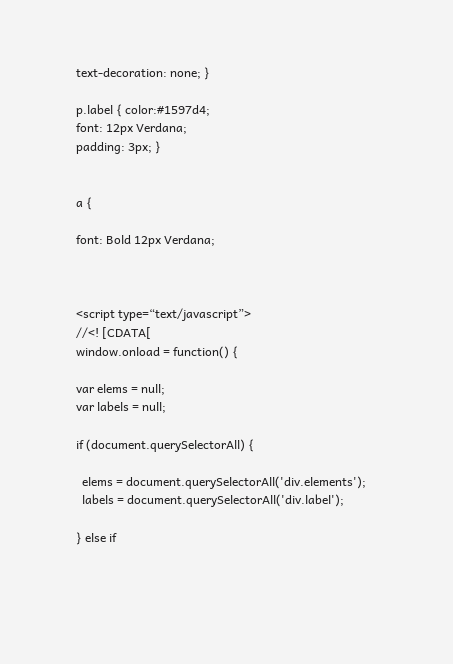text-decoration: none; }

p.label { color:#1597d4;
font: 12px Verdana;
padding: 3px; }


a {

font: Bold 12px Verdana;



<script type=“text/javascript”>
//<! [CDATA[
window.onload = function() {

var elems = null;
var labels = null;

if (document.querySelectorAll) {

  elems = document.querySelectorAll('div.elements');
  labels = document.querySelectorAll('div.label');

} else if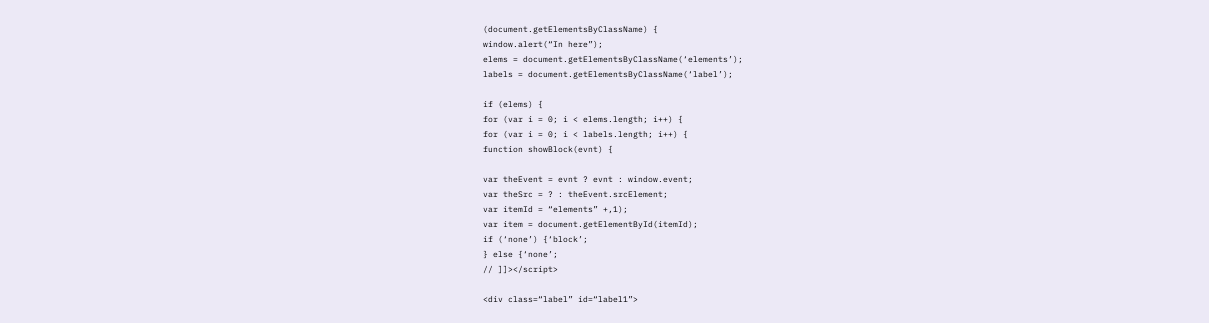(document.getElementsByClassName) {
window.alert(“In here”);
elems = document.getElementsByClassName(‘elements’);
labels = document.getElementsByClassName(‘label’);

if (elems) {
for (var i = 0; i < elems.length; i++) {
for (var i = 0; i < labels.length; i++) {
function showBlock(evnt) {

var theEvent = evnt ? evnt : window.event;
var theSrc = ? : theEvent.srcElement;
var itemId = “elements” +,1);
var item = document.getElementById(itemId);
if (‘none’) {‘block’;
} else {‘none’;
// ]]></script>

<div class=“label” id=“label1”>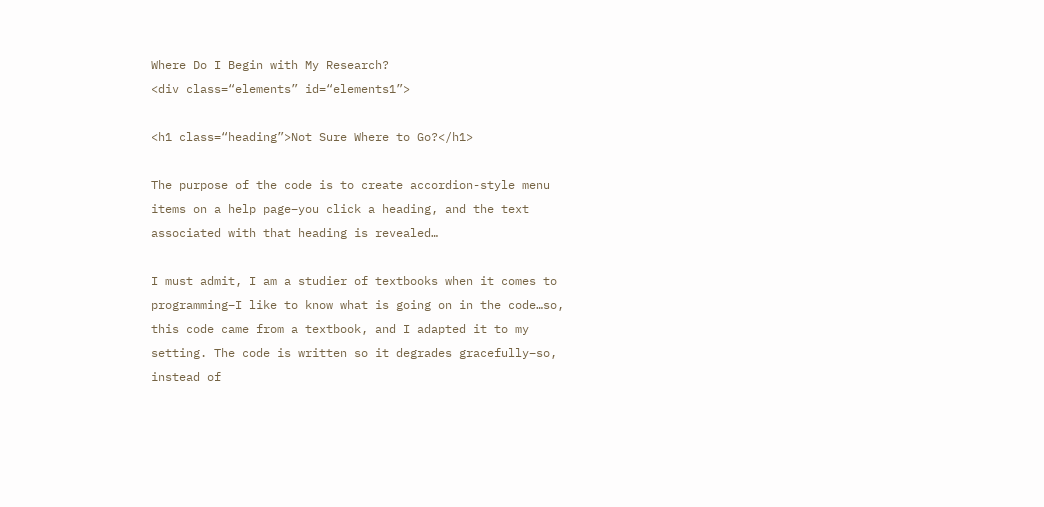Where Do I Begin with My Research?
<div class=“elements” id=“elements1”>

<h1 class=“heading”>Not Sure Where to Go?</h1>

The purpose of the code is to create accordion-style menu items on a help page–you click a heading, and the text associated with that heading is revealed…

I must admit, I am a studier of textbooks when it comes to programming–I like to know what is going on in the code…so, this code came from a textbook, and I adapted it to my setting. The code is written so it degrades gracefully–so, instead of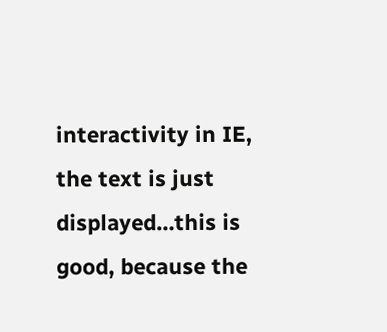interactivity in IE, the text is just displayed…this is good, because the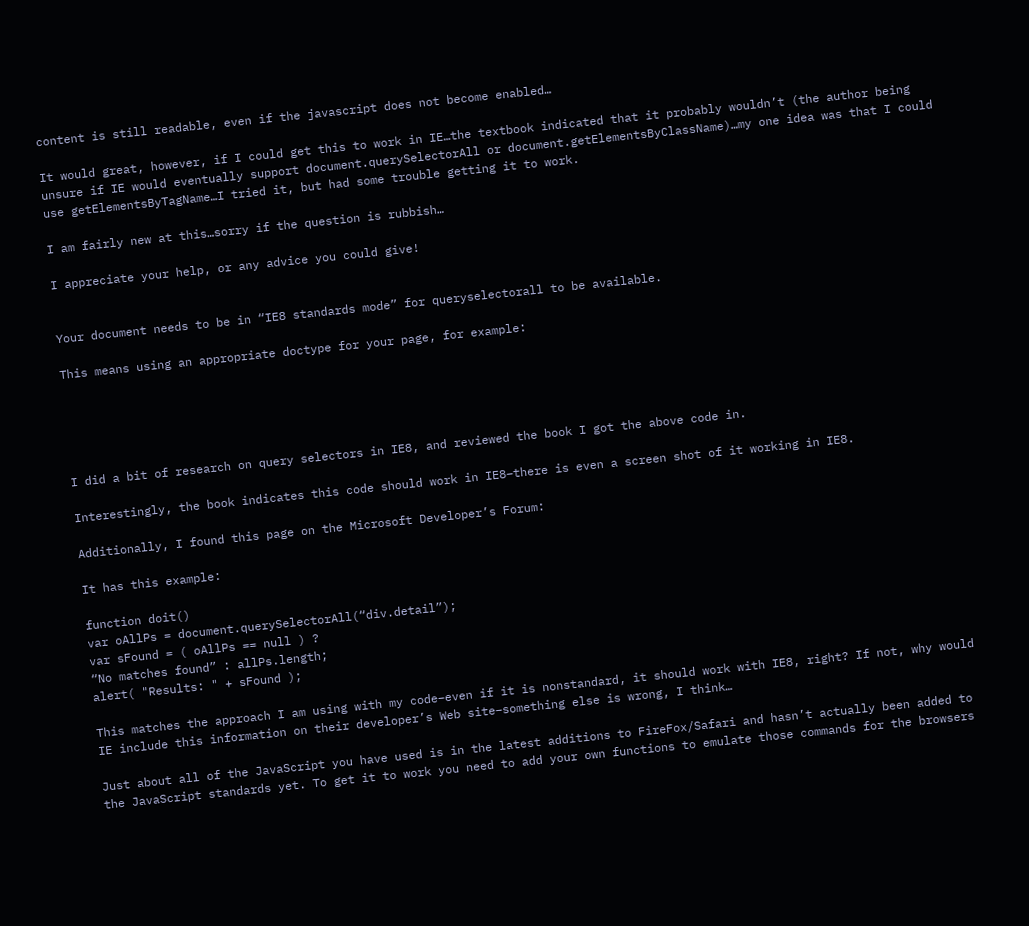content is still readable, even if the javascript does not become enabled…

It would great, however, if I could get this to work in IE…the textbook indicated that it probably wouldn’t (the author being unsure if IE would eventually support document.querySelectorAll or document.getElementsByClassName)…my one idea was that I could use getElementsByTagName…I tried it, but had some trouble getting it to work.

I am fairly new at this…sorry if the question is rubbish…

I appreciate your help, or any advice you could give!


Your document needs to be in “IE8 standards mode” for queryselectorall to be available.

This means using an appropriate doctype for your page, for example:





I did a bit of research on query selectors in IE8, and reviewed the book I got the above code in.

Interestingly, the book indicates this code should work in IE8–there is even a screen shot of it working in IE8.

Additionally, I found this page on the Microsoft Developer’s Forum:

It has this example:

function doit()
var oAllPs = document.querySelectorAll(“div.detail”);
var sFound = ( oAllPs == null ) ?
“No matches found” : allPs.length;
alert( "Results: " + sFound );

This matches the approach I am using with my code–even if it is nonstandard, it should work with IE8, right? If not, why would IE include this information on their developer’s Web site–something else is wrong, I think…

Just about all of the JavaScript you have used is in the latest additions to FireFox/Safari and hasn’t actually been added to the JavaScript standards yet. To get it to work you need to add your own functions to emulate those commands for the browsers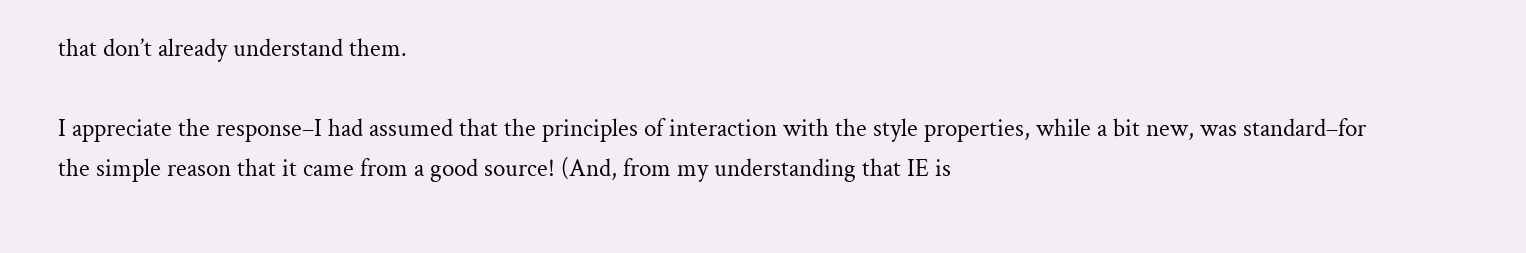that don’t already understand them.

I appreciate the response–I had assumed that the principles of interaction with the style properties, while a bit new, was standard–for the simple reason that it came from a good source! (And, from my understanding that IE is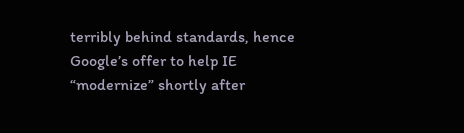terribly behind standards, hence Google’s offer to help IE “modernize” shortly after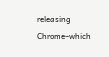releasing Chrome–which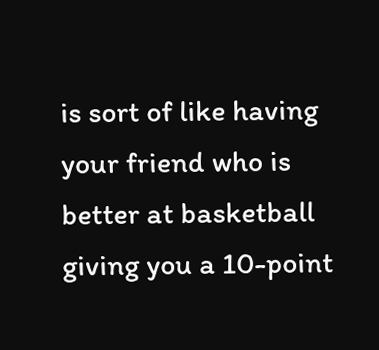is sort of like having your friend who is better at basketball giving you a 10-point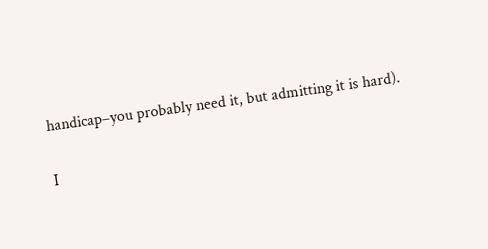handicap–you probably need it, but admitting it is hard).

I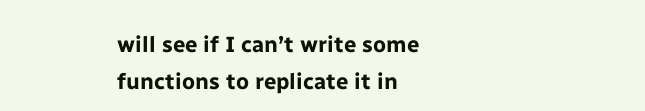will see if I can’t write some functions to replicate it in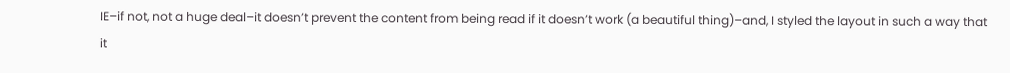IE–if not, not a huge deal–it doesn’t prevent the content from being read if it doesn’t work (a beautiful thing)–and, I styled the layout in such a way that it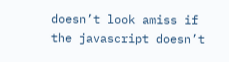doesn’t look amiss if the javascript doesn’t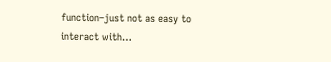function–just not as easy to interact with…